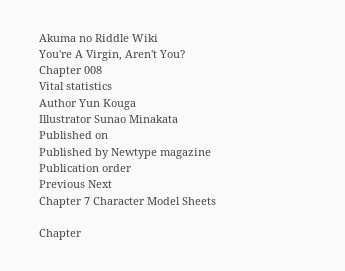Akuma no Riddle Wiki
You're A Virgin, Aren't You?
Chapter 008
Vital statistics
Author Yun Kouga
Illustrator Sunao Minakata
Published on
Published by Newtype magazine
Publication order
Previous Next
Chapter 7 Character Model Sheets

Chapter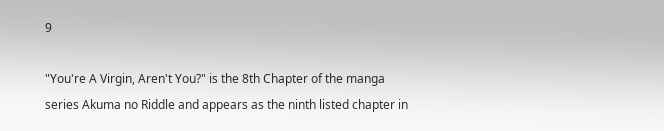9

"You're A Virgin, Aren't You?" is the 8th Chapter of the manga series Akuma no Riddle and appears as the ninth listed chapter in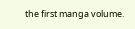the first manga volume.